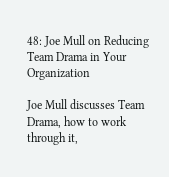48: Joe Mull on Reducing Team Drama in Your Organization

Joe Mull discusses Team Drama, how to work through it,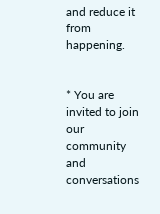and reduce it from happening.


* You are invited to join our community and conversations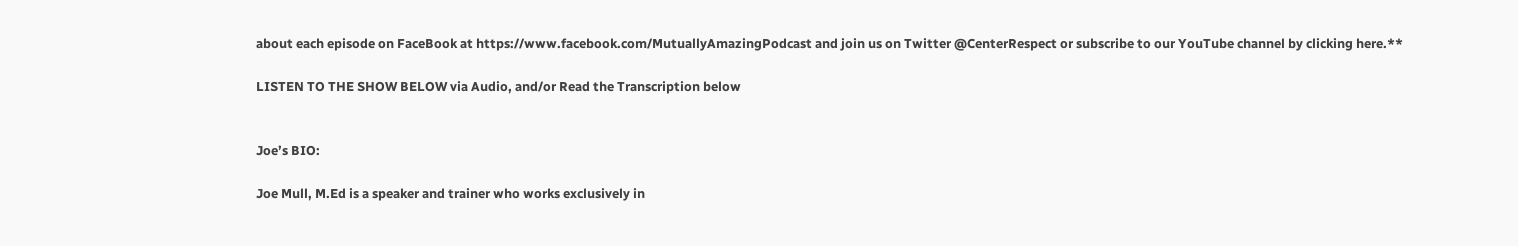about each episode on FaceBook at https://www.facebook.com/MutuallyAmazingPodcast and join us on Twitter @CenterRespect or subscribe to our YouTube channel by clicking here.**

LISTEN TO THE SHOW BELOW via Audio, and/or Read the Transcription below


Joe’s BIO:

Joe Mull, M.Ed is a speaker and trainer who works exclusively in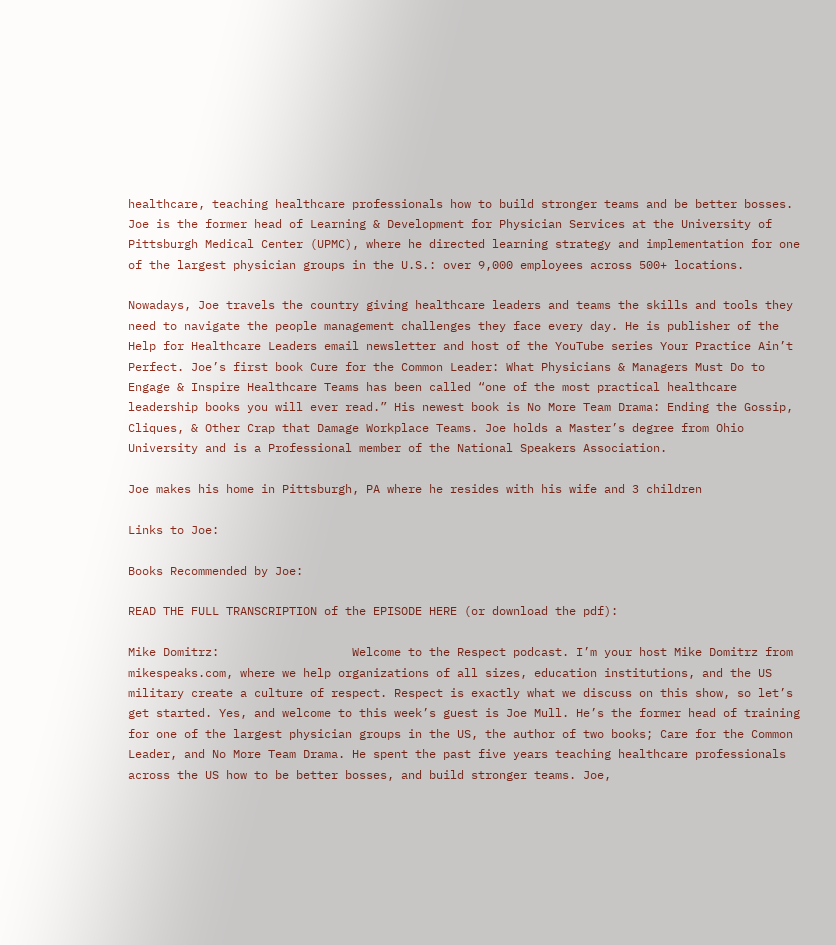healthcare, teaching healthcare professionals how to build stronger teams and be better bosses. Joe is the former head of Learning & Development for Physician Services at the University of Pittsburgh Medical Center (UPMC), where he directed learning strategy and implementation for one of the largest physician groups in the U.S.: over 9,000 employees across 500+ locations.

Nowadays, Joe travels the country giving healthcare leaders and teams the skills and tools they need to navigate the people management challenges they face every day. He is publisher of the Help for Healthcare Leaders email newsletter and host of the YouTube series Your Practice Ain’t Perfect. Joe’s first book Cure for the Common Leader: What Physicians & Managers Must Do to Engage & Inspire Healthcare Teams has been called “one of the most practical healthcare leadership books you will ever read.” His newest book is No More Team Drama: Ending the Gossip, Cliques, & Other Crap that Damage Workplace Teams. Joe holds a Master’s degree from Ohio University and is a Professional member of the National Speakers Association.

Joe makes his home in Pittsburgh, PA where he resides with his wife and 3 children

Links to Joe:

Books Recommended by Joe:

READ THE FULL TRANSCRIPTION of the EPISODE HERE (or download the pdf):

Mike Domitrz:                   Welcome to the Respect podcast. I’m your host Mike Domitrz from mikespeaks.com, where we help organizations of all sizes, education institutions, and the US military create a culture of respect. Respect is exactly what we discuss on this show, so let’s get started. Yes, and welcome to this week’s guest is Joe Mull. He’s the former head of training for one of the largest physician groups in the US, the author of two books; Care for the Common Leader, and No More Team Drama. He spent the past five years teaching healthcare professionals across the US how to be better bosses, and build stronger teams. Joe,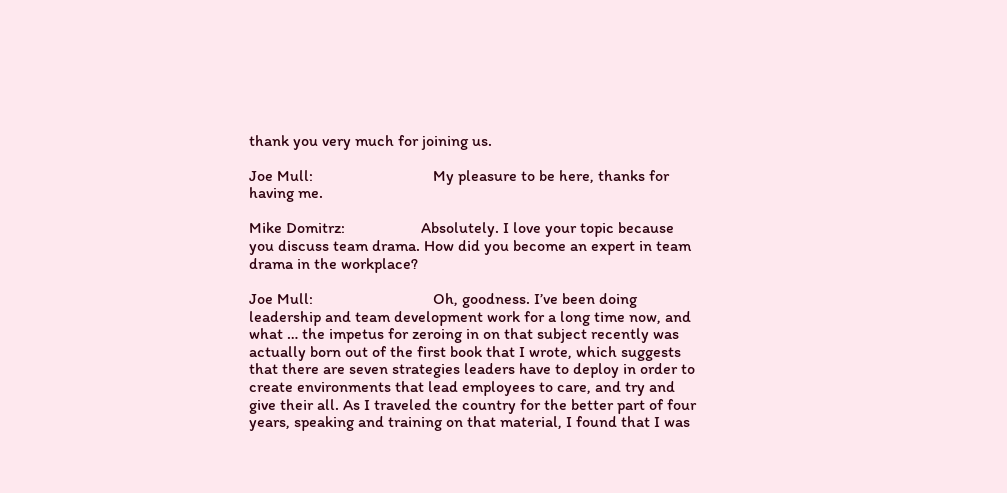thank you very much for joining us.

Joe Mull:                              My pleasure to be here, thanks for having me.

Mike Domitrz:                   Absolutely. I love your topic because you discuss team drama. How did you become an expert in team drama in the workplace?

Joe Mull:                              Oh, goodness. I’ve been doing leadership and team development work for a long time now, and what … the impetus for zeroing in on that subject recently was actually born out of the first book that I wrote, which suggests that there are seven strategies leaders have to deploy in order to create environments that lead employees to care, and try and give their all. As I traveled the country for the better part of four years, speaking and training on that material, I found that I was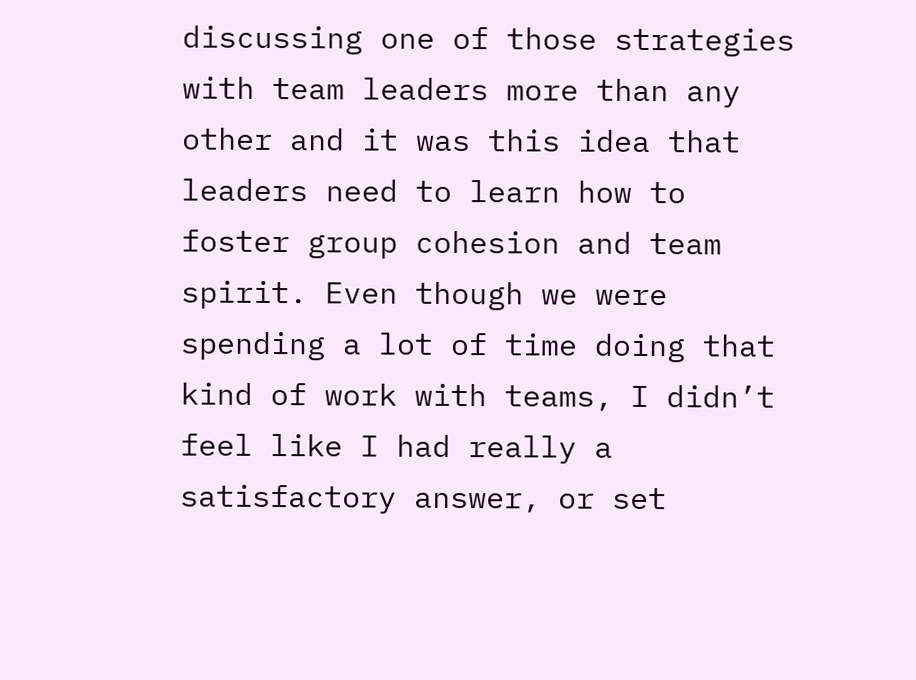discussing one of those strategies with team leaders more than any other and it was this idea that leaders need to learn how to foster group cohesion and team spirit. Even though we were spending a lot of time doing that kind of work with teams, I didn’t feel like I had really a satisfactory answer, or set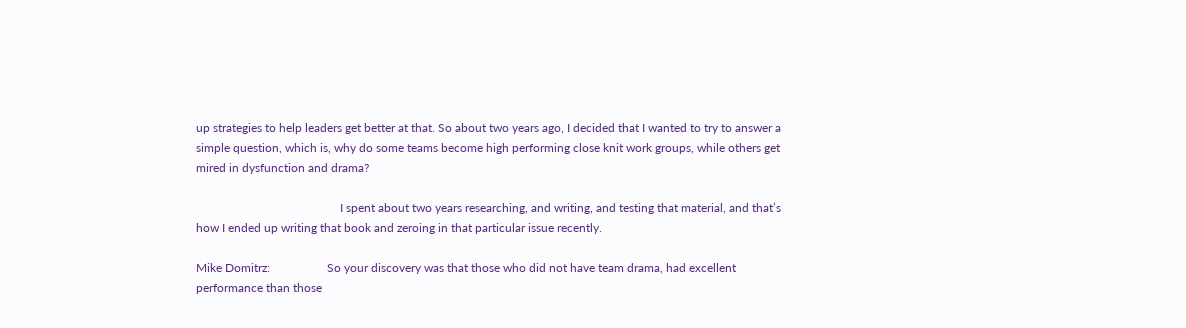up strategies to help leaders get better at that. So about two years ago, I decided that I wanted to try to answer a simple question, which is, why do some teams become high performing close knit work groups, while others get mired in dysfunction and drama?

                                                I spent about two years researching, and writing, and testing that material, and that’s how I ended up writing that book and zeroing in that particular issue recently.

Mike Domitrz:                   So your discovery was that those who did not have team drama, had excellent performance than those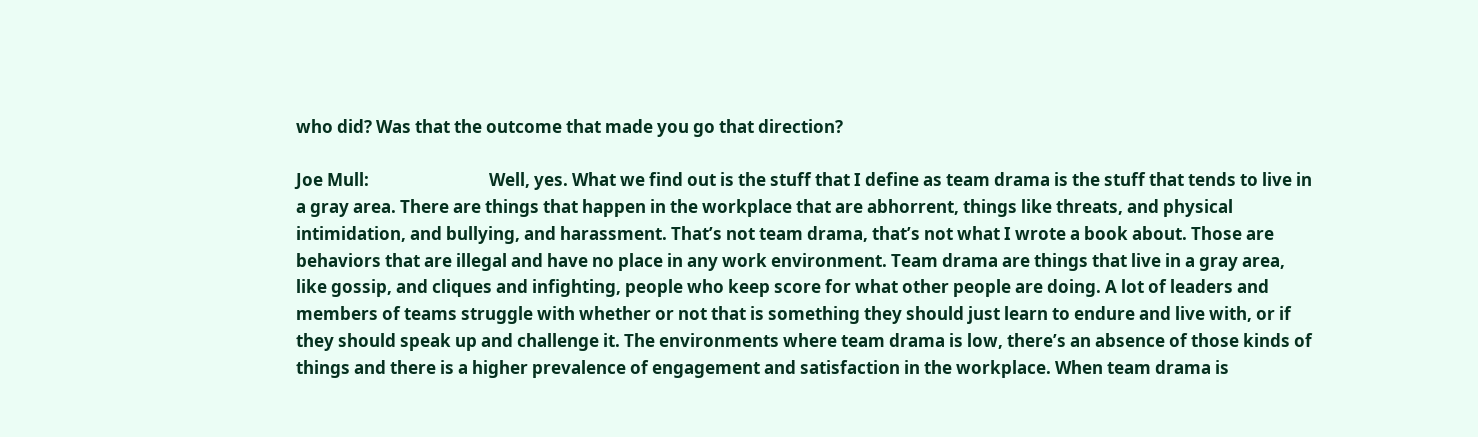who did? Was that the outcome that made you go that direction?

Joe Mull:                              Well, yes. What we find out is the stuff that I define as team drama is the stuff that tends to live in a gray area. There are things that happen in the workplace that are abhorrent, things like threats, and physical intimidation, and bullying, and harassment. That’s not team drama, that’s not what I wrote a book about. Those are behaviors that are illegal and have no place in any work environment. Team drama are things that live in a gray area, like gossip, and cliques and infighting, people who keep score for what other people are doing. A lot of leaders and members of teams struggle with whether or not that is something they should just learn to endure and live with, or if they should speak up and challenge it. The environments where team drama is low, there’s an absence of those kinds of things and there is a higher prevalence of engagement and satisfaction in the workplace. When team drama is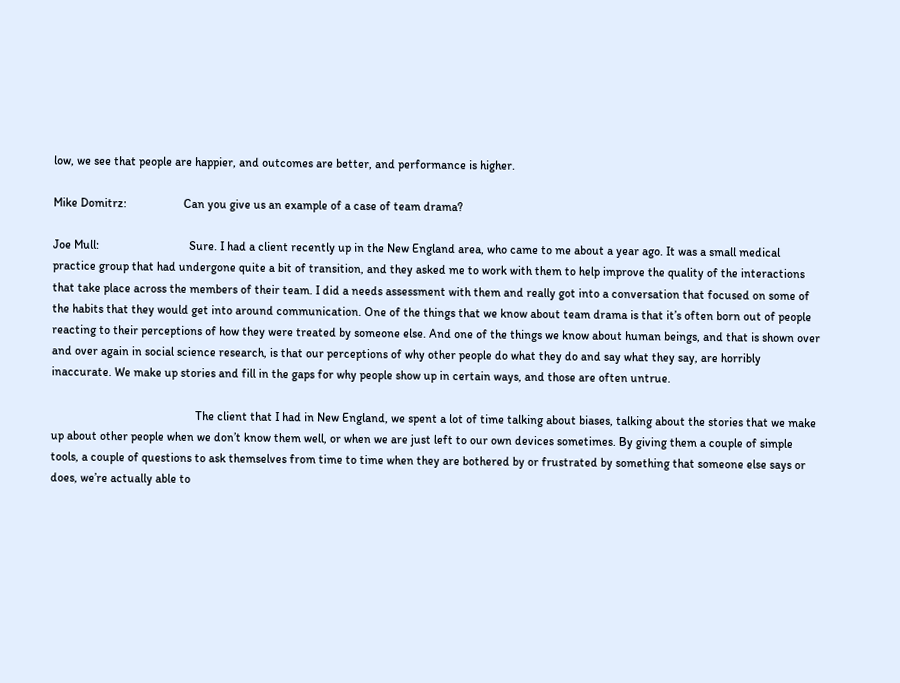low, we see that people are happier, and outcomes are better, and performance is higher.

Mike Domitrz:                   Can you give us an example of a case of team drama?

Joe Mull:                              Sure. I had a client recently up in the New England area, who came to me about a year ago. It was a small medical practice group that had undergone quite a bit of transition, and they asked me to work with them to help improve the quality of the interactions that take place across the members of their team. I did a needs assessment with them and really got into a conversation that focused on some of the habits that they would get into around communication. One of the things that we know about team drama is that it’s often born out of people reacting to their perceptions of how they were treated by someone else. And one of the things we know about human beings, and that is shown over and over again in social science research, is that our perceptions of why other people do what they do and say what they say, are horribly inaccurate. We make up stories and fill in the gaps for why people show up in certain ways, and those are often untrue.

                                                The client that I had in New England, we spent a lot of time talking about biases, talking about the stories that we make up about other people when we don’t know them well, or when we are just left to our own devices sometimes. By giving them a couple of simple tools, a couple of questions to ask themselves from time to time when they are bothered by or frustrated by something that someone else says or does, we’re actually able to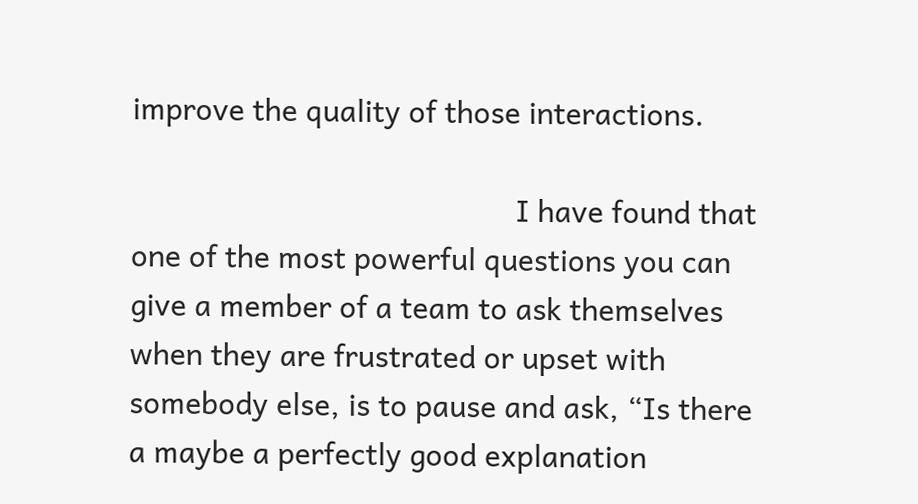improve the quality of those interactions.

                                                I have found that one of the most powerful questions you can give a member of a team to ask themselves when they are frustrated or upset with somebody else, is to pause and ask, “Is there a maybe a perfectly good explanation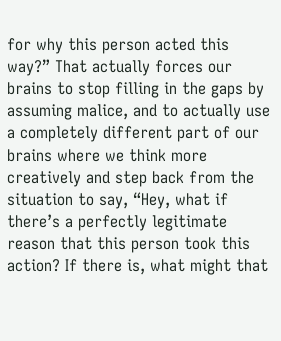for why this person acted this way?” That actually forces our brains to stop filling in the gaps by assuming malice, and to actually use a completely different part of our brains where we think more creatively and step back from the situation to say, “Hey, what if there’s a perfectly legitimate reason that this person took this action? If there is, what might that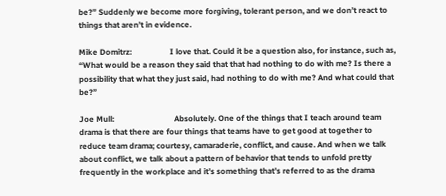be?” Suddenly we become more forgiving, tolerant person, and we don’t react to things that aren’t in evidence.

Mike Domitrz:                   I love that. Could it be a question also, for instance, such as, “What would be a reason they said that that had nothing to do with me? Is there a possibility that what they just said, had nothing to do with me? And what could that be?”

Joe Mull:                              Absolutely. One of the things that I teach around team drama is that there are four things that teams have to get good at together to reduce team drama; courtesy, camaraderie, conflict, and cause. And when we talk about conflict, we talk about a pattern of behavior that tends to unfold pretty frequently in the workplace and it’s something that’s referred to as the drama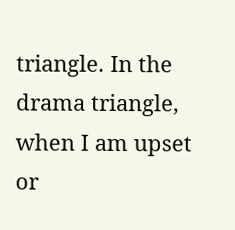triangle. In the drama triangle, when I am upset or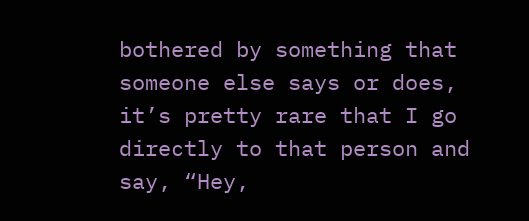bothered by something that someone else says or does, it’s pretty rare that I go directly to that person and say, “Hey,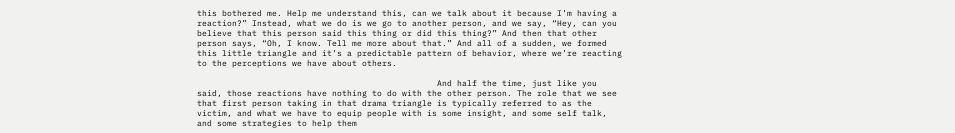this bothered me. Help me understand this, can we talk about it because I’m having a reaction?” Instead, what we do is we go to another person, and we say, “Hey, can you believe that this person said this thing or did this thing?” And then that other person says, “Oh, I know. Tell me more about that.” And all of a sudden, we formed this little triangle and it’s a predictable pattern of behavior, where we’re reacting to the perceptions we have about others.

                                                And half the time, just like you said, those reactions have nothing to do with the other person. The role that we see that first person taking in that drama triangle is typically referred to as the victim, and what we have to equip people with is some insight, and some self talk, and some strategies to help them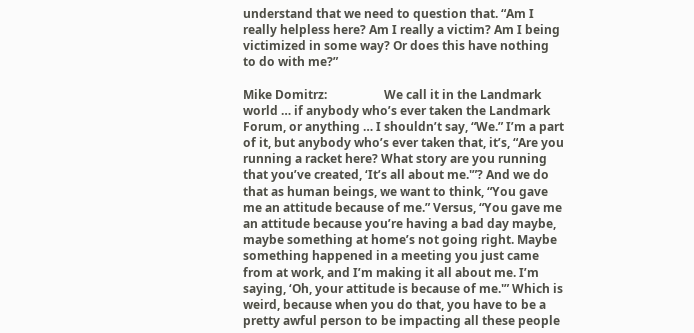understand that we need to question that. “Am I really helpless here? Am I really a victim? Am I being victimized in some way? Or does this have nothing to do with me?”

Mike Domitrz:                   We call it in the Landmark world … if anybody who’s ever taken the Landmark Forum, or anything … I shouldn’t say, “We.” I’m a part of it, but anybody who’s ever taken that, it’s, “Are you running a racket here? What story are you running that you’ve created, ‘It’s all about me.'”? And we do that as human beings, we want to think, “You gave me an attitude because of me.” Versus, “You gave me an attitude because you’re having a bad day maybe, maybe something at home’s not going right. Maybe something happened in a meeting you just came from at work, and I’m making it all about me. I’m saying, ‘Oh, your attitude is because of me.'” Which is weird, because when you do that, you have to be a pretty awful person to be impacting all these people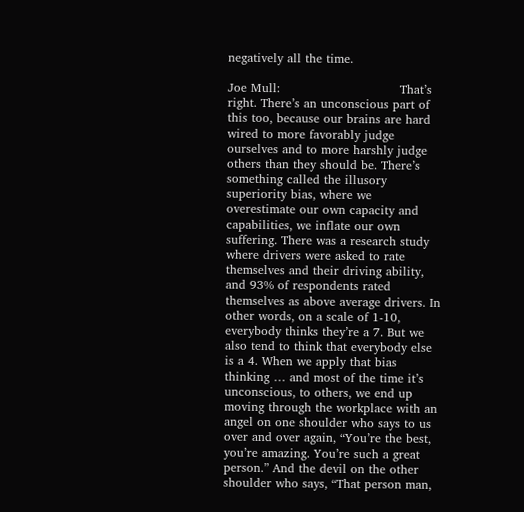negatively all the time.

Joe Mull:                              That’s right. There’s an unconscious part of this too, because our brains are hard wired to more favorably judge ourselves and to more harshly judge others than they should be. There’s something called the illusory superiority bias, where we overestimate our own capacity and capabilities, we inflate our own suffering. There was a research study where drivers were asked to rate themselves and their driving ability, and 93% of respondents rated themselves as above average drivers. In other words, on a scale of 1-10, everybody thinks they’re a 7. But we also tend to think that everybody else is a 4. When we apply that bias thinking … and most of the time it’s unconscious, to others, we end up moving through the workplace with an angel on one shoulder who says to us over and over again, “You’re the best, you’re amazing. You’re such a great person.” And the devil on the other shoulder who says, “That person man,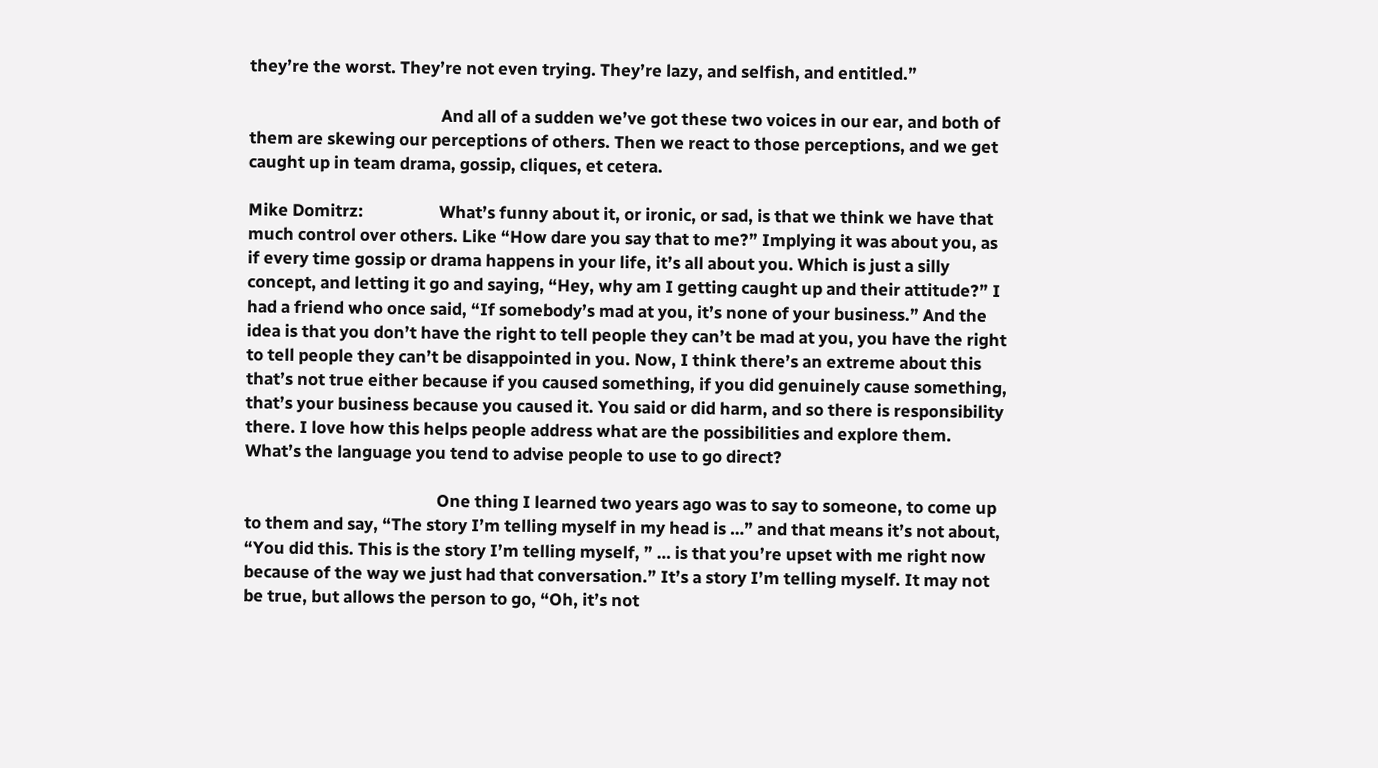they’re the worst. They’re not even trying. They’re lazy, and selfish, and entitled.”

                                                And all of a sudden we’ve got these two voices in our ear, and both of them are skewing our perceptions of others. Then we react to those perceptions, and we get caught up in team drama, gossip, cliques, et cetera.

Mike Domitrz:                   What’s funny about it, or ironic, or sad, is that we think we have that much control over others. Like “How dare you say that to me?” Implying it was about you, as if every time gossip or drama happens in your life, it’s all about you. Which is just a silly concept, and letting it go and saying, “Hey, why am I getting caught up and their attitude?” I had a friend who once said, “If somebody’s mad at you, it’s none of your business.” And the idea is that you don’t have the right to tell people they can’t be mad at you, you have the right to tell people they can’t be disappointed in you. Now, I think there’s an extreme about this that’s not true either because if you caused something, if you did genuinely cause something, that’s your business because you caused it. You said or did harm, and so there is responsibility there. I love how this helps people address what are the possibilities and explore them. What’s the language you tend to advise people to use to go direct?

                                                One thing I learned two years ago was to say to someone, to come up to them and say, “The story I’m telling myself in my head is …” and that means it’s not about, “You did this. This is the story I’m telling myself, ” … is that you’re upset with me right now because of the way we just had that conversation.” It’s a story I’m telling myself. It may not be true, but allows the person to go, “Oh, it’s not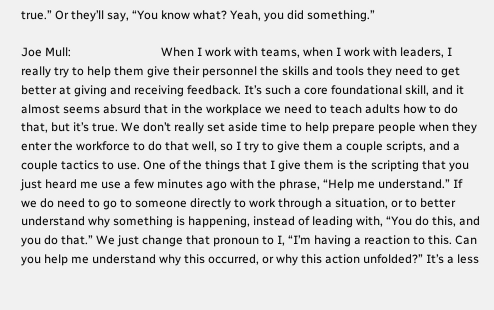true.” Or they’ll say, “You know what? Yeah, you did something.”

Joe Mull:                              When I work with teams, when I work with leaders, I really try to help them give their personnel the skills and tools they need to get better at giving and receiving feedback. It’s such a core foundational skill, and it almost seems absurd that in the workplace we need to teach adults how to do that, but it’s true. We don’t really set aside time to help prepare people when they enter the workforce to do that well, so I try to give them a couple scripts, and a couple tactics to use. One of the things that I give them is the scripting that you just heard me use a few minutes ago with the phrase, “Help me understand.” If we do need to go to someone directly to work through a situation, or to better understand why something is happening, instead of leading with, “You do this, and you do that.” We just change that pronoun to I, “I’m having a reaction to this. Can you help me understand why this occurred, or why this action unfolded?” It’s a less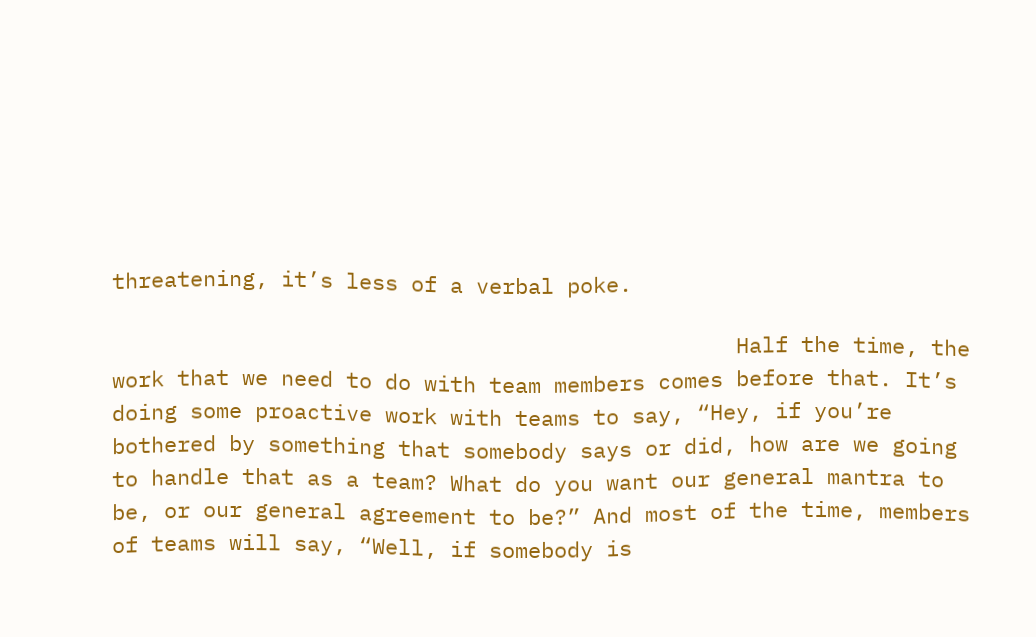threatening, it’s less of a verbal poke.

                                                Half the time, the work that we need to do with team members comes before that. It’s doing some proactive work with teams to say, “Hey, if you’re bothered by something that somebody says or did, how are we going to handle that as a team? What do you want our general mantra to be, or our general agreement to be?” And most of the time, members of teams will say, “Well, if somebody is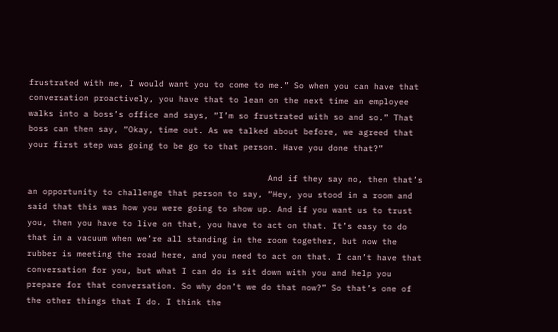frustrated with me, I would want you to come to me.” So when you can have that conversation proactively, you have that to lean on the next time an employee walks into a boss’s office and says, “I’m so frustrated with so and so.” That boss can then say, “Okay, time out. As we talked about before, we agreed that your first step was going to be go to that person. Have you done that?”

                                                And if they say no, then that’s an opportunity to challenge that person to say, “Hey, you stood in a room and said that this was how you were going to show up. And if you want us to trust you, then you have to live on that, you have to act on that. It’s easy to do that in a vacuum when we’re all standing in the room together, but now the rubber is meeting the road here, and you need to act on that. I can’t have that conversation for you, but what I can do is sit down with you and help you prepare for that conversation. So why don’t we do that now?” So that’s one of the other things that I do. I think the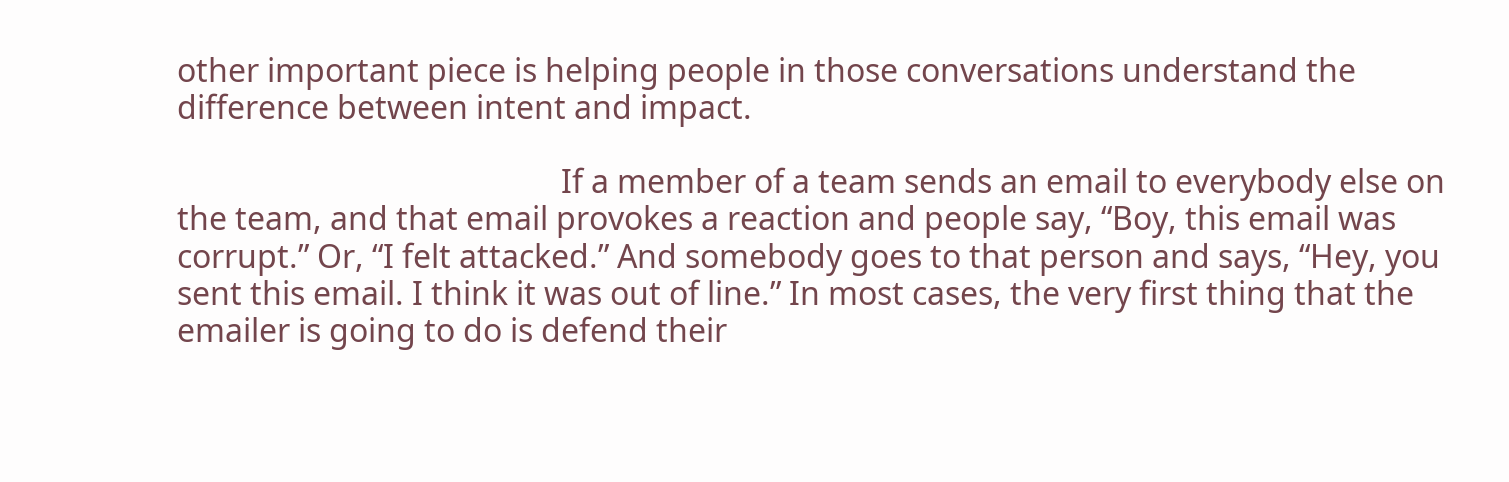other important piece is helping people in those conversations understand the difference between intent and impact.

                                                If a member of a team sends an email to everybody else on the team, and that email provokes a reaction and people say, “Boy, this email was corrupt.” Or, “I felt attacked.” And somebody goes to that person and says, “Hey, you sent this email. I think it was out of line.” In most cases, the very first thing that the emailer is going to do is defend their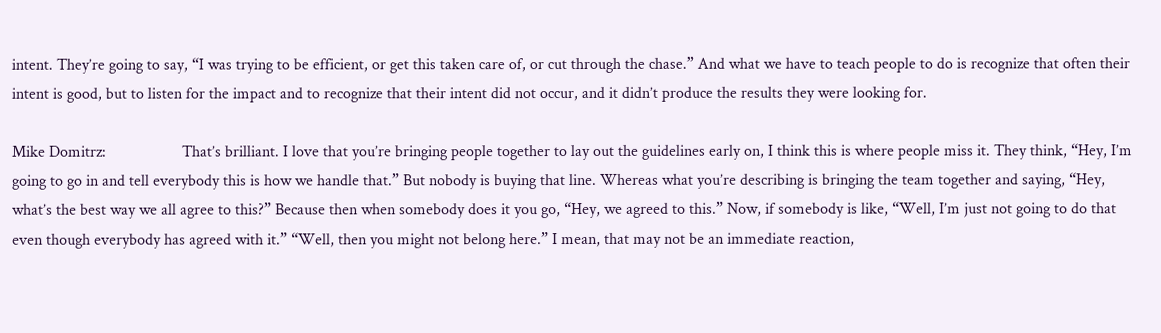intent. They’re going to say, “I was trying to be efficient, or get this taken care of, or cut through the chase.” And what we have to teach people to do is recognize that often their intent is good, but to listen for the impact and to recognize that their intent did not occur, and it didn’t produce the results they were looking for.

Mike Domitrz:                   That’s brilliant. I love that you’re bringing people together to lay out the guidelines early on, I think this is where people miss it. They think, “Hey, I’m going to go in and tell everybody this is how we handle that.” But nobody is buying that line. Whereas what you’re describing is bringing the team together and saying, “Hey, what’s the best way we all agree to this?” Because then when somebody does it you go, “Hey, we agreed to this.” Now, if somebody is like, “Well, I’m just not going to do that even though everybody has agreed with it.” “Well, then you might not belong here.” I mean, that may not be an immediate reaction,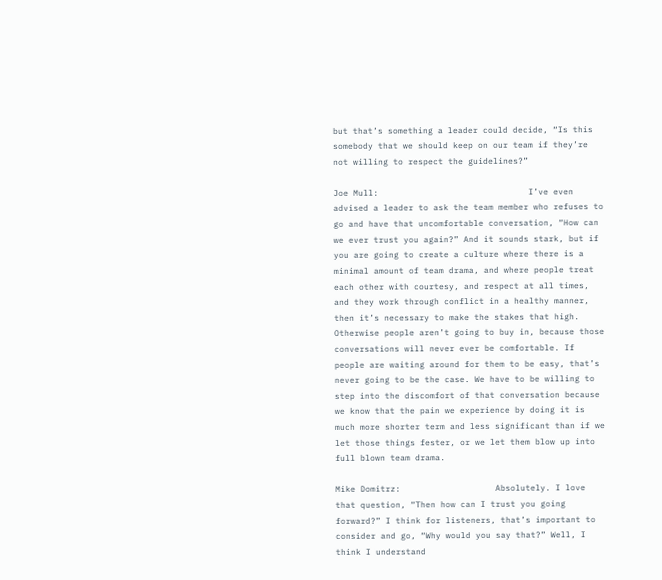but that’s something a leader could decide, “Is this somebody that we should keep on our team if they’re not willing to respect the guidelines?”

Joe Mull:                              I’ve even advised a leader to ask the team member who refuses to go and have that uncomfortable conversation, “How can we ever trust you again?” And it sounds stark, but if you are going to create a culture where there is a minimal amount of team drama, and where people treat each other with courtesy, and respect at all times, and they work through conflict in a healthy manner, then it’s necessary to make the stakes that high. Otherwise people aren’t going to buy in, because those conversations will never ever be comfortable. If people are waiting around for them to be easy, that’s never going to be the case. We have to be willing to step into the discomfort of that conversation because we know that the pain we experience by doing it is much more shorter term and less significant than if we let those things fester, or we let them blow up into full blown team drama.

Mike Domitrz:                   Absolutely. I love that question, “Then how can I trust you going forward?” I think for listeners, that’s important to consider and go, “Why would you say that?” Well, I think I understand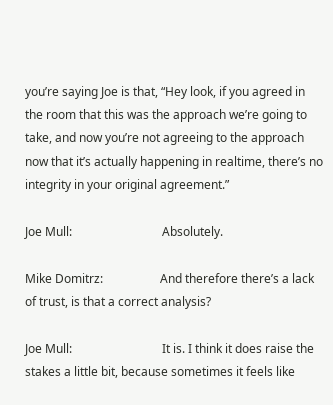you’re saying Joe is that, “Hey look, if you agreed in the room that this was the approach we’re going to take, and now you’re not agreeing to the approach now that it’s actually happening in realtime, there’s no integrity in your original agreement.”

Joe Mull:                              Absolutely.

Mike Domitrz:                   And therefore there’s a lack of trust, is that a correct analysis?

Joe Mull:                              It is. I think it does raise the stakes a little bit, because sometimes it feels like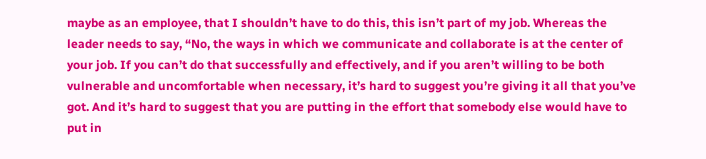maybe as an employee, that I shouldn’t have to do this, this isn’t part of my job. Whereas the leader needs to say, “No, the ways in which we communicate and collaborate is at the center of your job. If you can’t do that successfully and effectively, and if you aren’t willing to be both vulnerable and uncomfortable when necessary, it’s hard to suggest you’re giving it all that you’ve got. And it’s hard to suggest that you are putting in the effort that somebody else would have to put in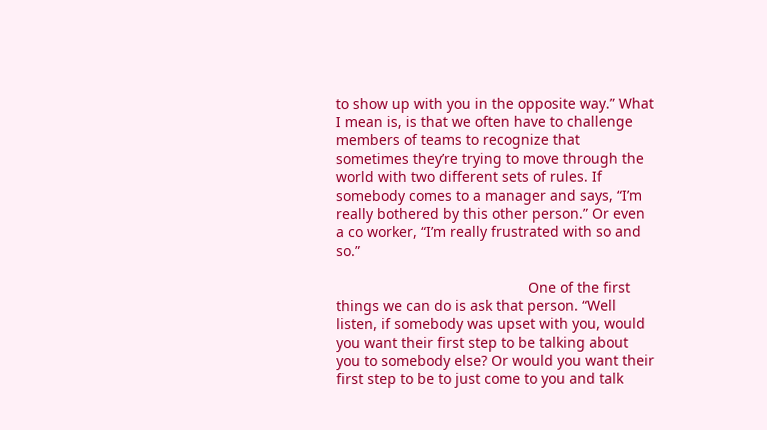to show up with you in the opposite way.” What I mean is, is that we often have to challenge members of teams to recognize that sometimes they’re trying to move through the world with two different sets of rules. If somebody comes to a manager and says, “I’m really bothered by this other person.” Or even a co worker, “I’m really frustrated with so and so.”

                                                One of the first things we can do is ask that person. “Well listen, if somebody was upset with you, would you want their first step to be talking about you to somebody else? Or would you want their first step to be to just come to you and talk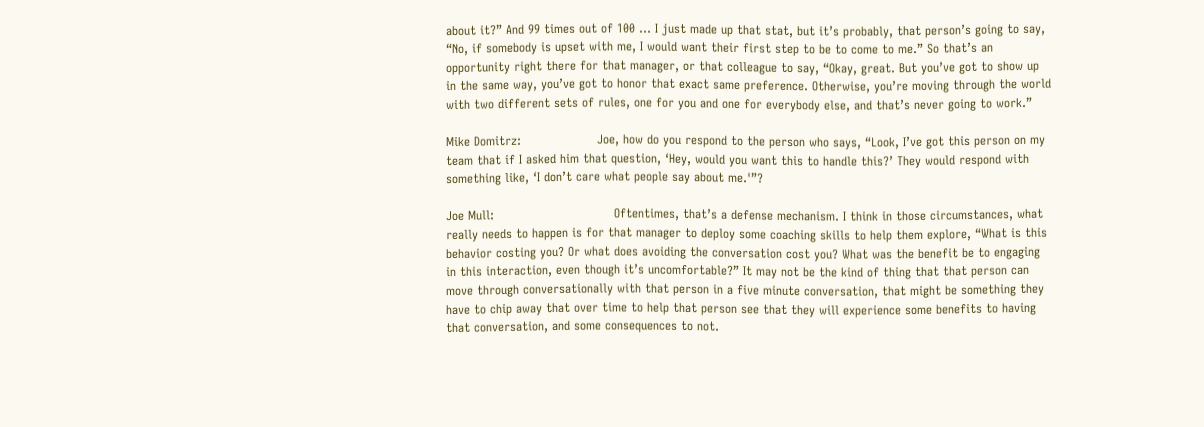about it?” And 99 times out of 100 … I just made up that stat, but it’s probably, that person’s going to say, “No, if somebody is upset with me, I would want their first step to be to come to me.” So that’s an opportunity right there for that manager, or that colleague to say, “Okay, great. But you’ve got to show up in the same way, you’ve got to honor that exact same preference. Otherwise, you’re moving through the world with two different sets of rules, one for you and one for everybody else, and that’s never going to work.”

Mike Domitrz:                   Joe, how do you respond to the person who says, “Look, I’ve got this person on my team that if I asked him that question, ‘Hey, would you want this to handle this?’ They would respond with something like, ‘I don’t care what people say about me.'”?

Joe Mull:                              Oftentimes, that’s a defense mechanism. I think in those circumstances, what really needs to happen is for that manager to deploy some coaching skills to help them explore, “What is this behavior costing you? Or what does avoiding the conversation cost you? What was the benefit be to engaging in this interaction, even though it’s uncomfortable?” It may not be the kind of thing that that person can move through conversationally with that person in a five minute conversation, that might be something they have to chip away that over time to help that person see that they will experience some benefits to having that conversation, and some consequences to not.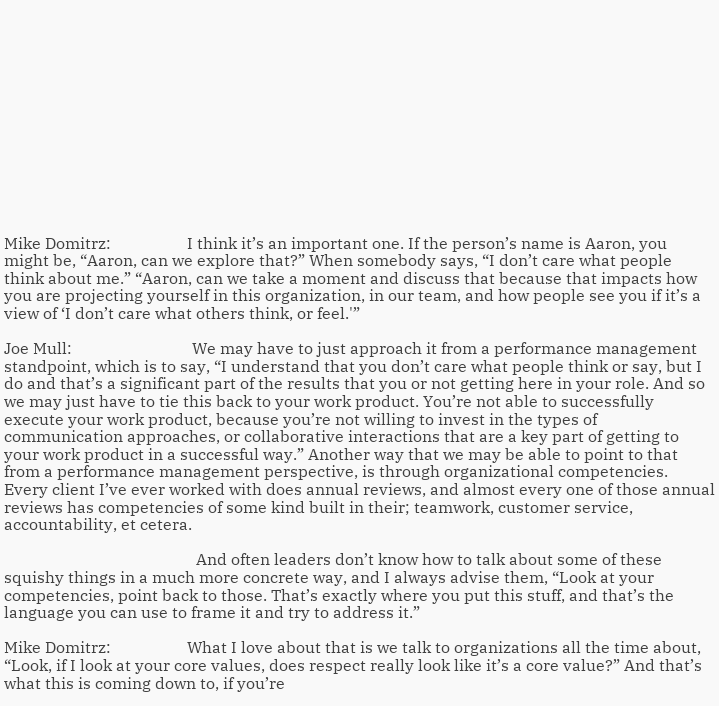Mike Domitrz:                   I think it’s an important one. If the person’s name is Aaron, you might be, “Aaron, can we explore that?” When somebody says, “I don’t care what people think about me.” “Aaron, can we take a moment and discuss that because that impacts how you are projecting yourself in this organization, in our team, and how people see you if it’s a view of ‘I don’t care what others think, or feel.'”

Joe Mull:                              We may have to just approach it from a performance management standpoint, which is to say, “I understand that you don’t care what people think or say, but I do and that’s a significant part of the results that you or not getting here in your role. And so we may just have to tie this back to your work product. You’re not able to successfully execute your work product, because you’re not willing to invest in the types of communication approaches, or collaborative interactions that are a key part of getting to your work product in a successful way.” Another way that we may be able to point to that from a performance management perspective, is through organizational competencies. Every client I’ve ever worked with does annual reviews, and almost every one of those annual reviews has competencies of some kind built in their; teamwork, customer service, accountability, et cetera.

                                                And often leaders don’t know how to talk about some of these squishy things in a much more concrete way, and I always advise them, “Look at your competencies, point back to those. That’s exactly where you put this stuff, and that’s the language you can use to frame it and try to address it.”

Mike Domitrz:                   What I love about that is we talk to organizations all the time about, “Look, if I look at your core values, does respect really look like it’s a core value?” And that’s what this is coming down to, if you’re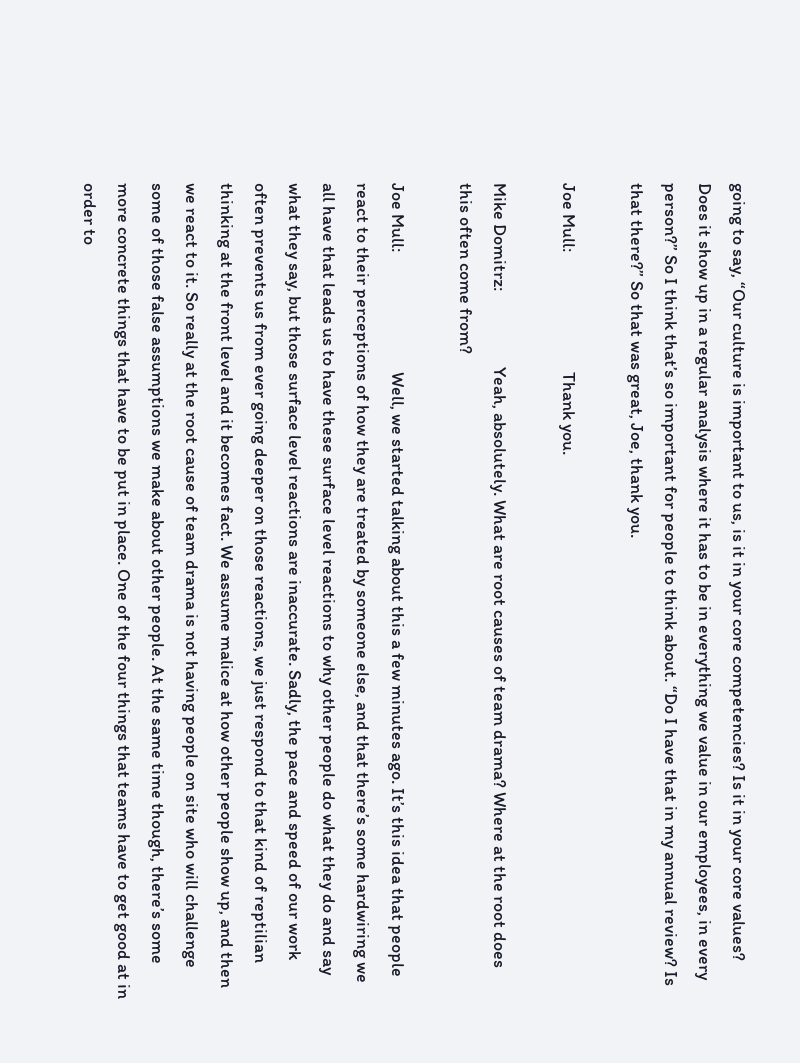going to say, “Our culture is important to us, is it in your core competencies? Is it in your core values? Does it show up in a regular analysis where it has to be in everything we value in our employees, in every person?” So I think that’s so important for people to think about. “Do I have that in my annual review? Is that there?” So that was great, Joe, thank you.

Joe Mull:                              Thank you.

Mike Domitrz:                   Yeah, absolutely. What are root causes of team drama? Where at the root does this often come from?

Joe Mull:                              Well, we started talking about this a few minutes ago. It’s this idea that people react to their perceptions of how they are treated by someone else, and that there’s some hardwiring we all have that leads us to have these surface level reactions to why other people do what they do and say what they say, but those surface level reactions are inaccurate. Sadly, the pace and speed of our work often prevents us from ever going deeper on those reactions, we just respond to that kind of reptilian thinking at the front level and it becomes fact. We assume malice at how other people show up, and then we react to it. So really at the root cause of team drama is not having people on site who will challenge some of those false assumptions we make about other people. At the same time though, there’s some more concrete things that have to be put in place. One of the four things that teams have to get good at in order to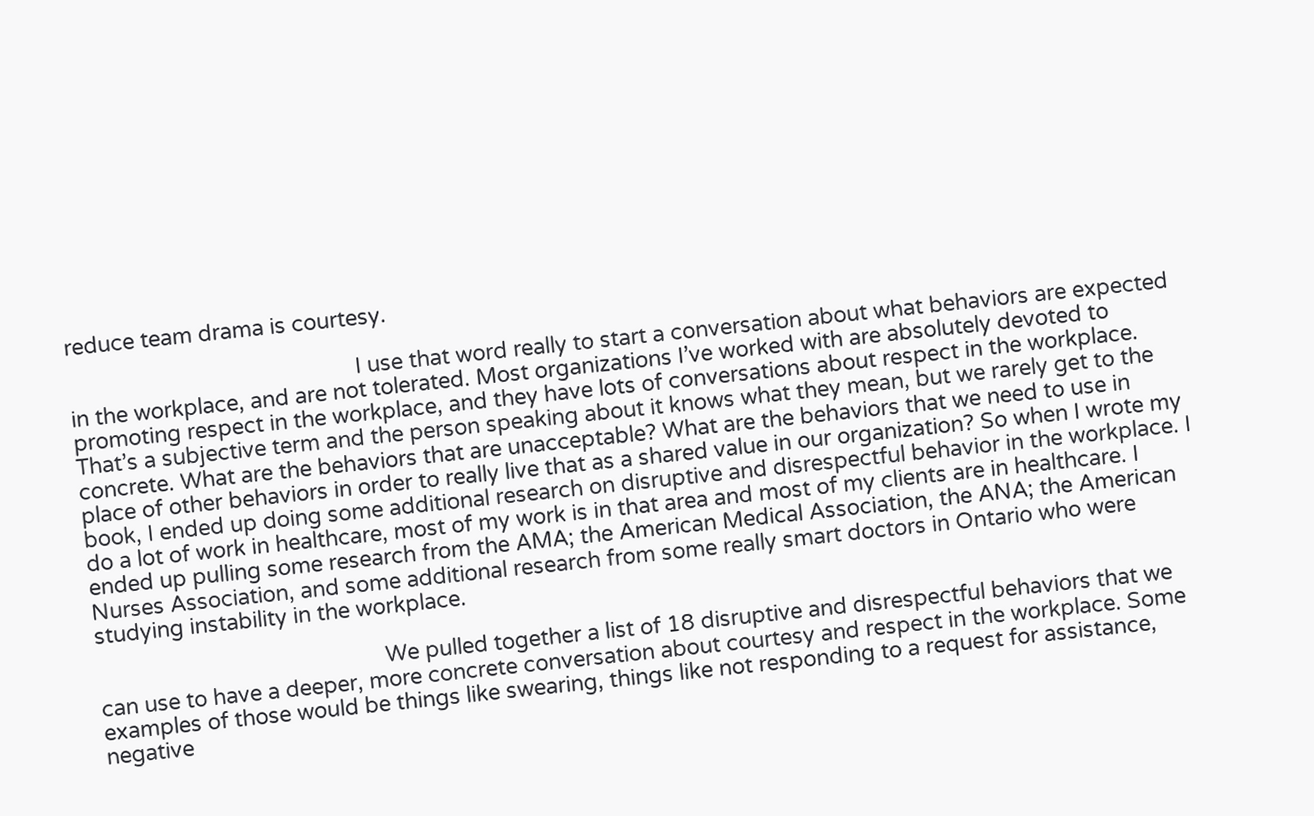reduce team drama is courtesy.

                                                I use that word really to start a conversation about what behaviors are expected in the workplace, and are not tolerated. Most organizations I’ve worked with are absolutely devoted to promoting respect in the workplace, and they have lots of conversations about respect in the workplace. That’s a subjective term and the person speaking about it knows what they mean, but we rarely get to the concrete. What are the behaviors that are unacceptable? What are the behaviors that we need to use in place of other behaviors in order to really live that as a shared value in our organization? So when I wrote my book, I ended up doing some additional research on disruptive and disrespectful behavior in the workplace. I do a lot of work in healthcare, most of my work is in that area and most of my clients are in healthcare. I ended up pulling some research from the AMA; the American Medical Association, the ANA; the American Nurses Association, and some additional research from some really smart doctors in Ontario who were studying instability in the workplace.

                                                We pulled together a list of 18 disruptive and disrespectful behaviors that we can use to have a deeper, more concrete conversation about courtesy and respect in the workplace. Some examples of those would be things like swearing, things like not responding to a request for assistance, negative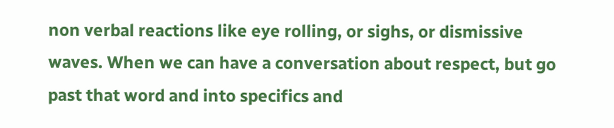non verbal reactions like eye rolling, or sighs, or dismissive waves. When we can have a conversation about respect, but go past that word and into specifics and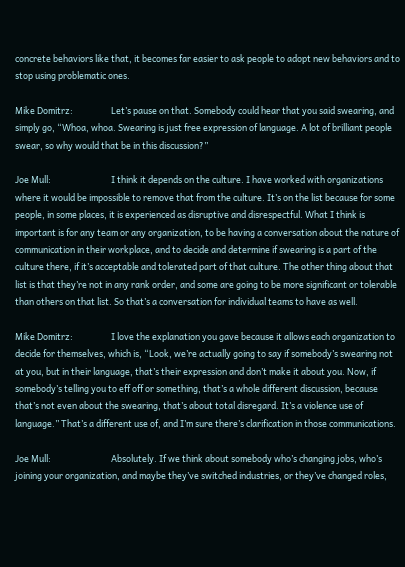concrete behaviors like that, it becomes far easier to ask people to adopt new behaviors and to stop using problematic ones.

Mike Domitrz:                   Let’s pause on that. Somebody could hear that you said swearing, and simply go, “Whoa, whoa. Swearing is just free expression of language. A lot of brilliant people swear, so why would that be in this discussion?”

Joe Mull:                              I think it depends on the culture. I have worked with organizations where it would be impossible to remove that from the culture. It’s on the list because for some people, in some places, it is experienced as disruptive and disrespectful. What I think is important is for any team or any organization, to be having a conversation about the nature of communication in their workplace, and to decide and determine if swearing is a part of the culture there, if it’s acceptable and tolerated part of that culture. The other thing about that list is that they’re not in any rank order, and some are going to be more significant or tolerable than others on that list. So that’s a conversation for individual teams to have as well.

Mike Domitrz:                   I love the explanation you gave because it allows each organization to decide for themselves, which is, “Look, we’re actually going to say if somebody’s swearing not at you, but in their language, that’s their expression and don’t make it about you. Now, if somebody’s telling you to eff off or something, that’s a whole different discussion, because that’s not even about the swearing, that’s about total disregard. It’s a violence use of language.” That’s a different use of, and I’m sure there’s clarification in those communications.

Joe Mull:                              Absolutely. If we think about somebody who’s changing jobs, who’s joining your organization, and maybe they’ve switched industries, or they’ve changed roles,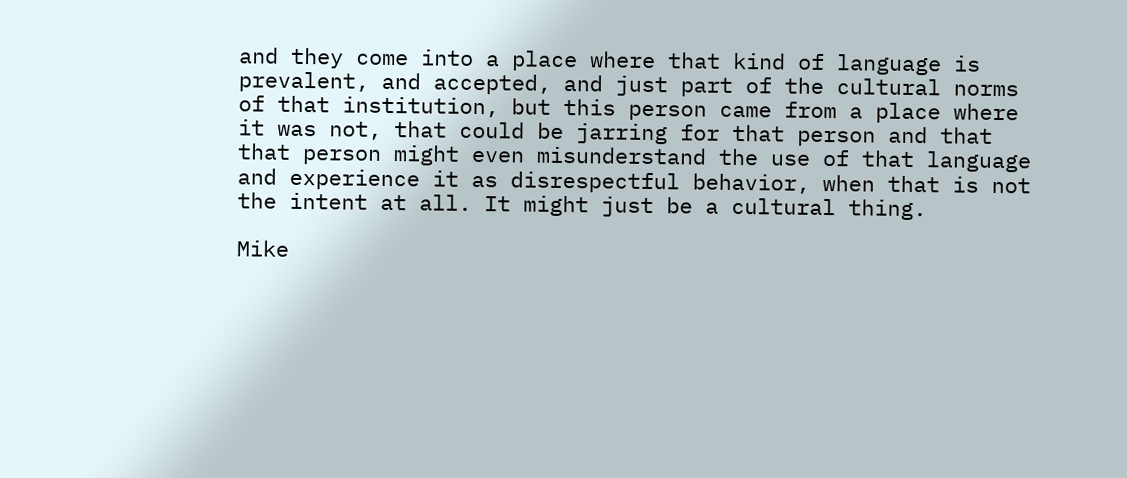and they come into a place where that kind of language is prevalent, and accepted, and just part of the cultural norms of that institution, but this person came from a place where it was not, that could be jarring for that person and that that person might even misunderstand the use of that language and experience it as disrespectful behavior, when that is not the intent at all. It might just be a cultural thing.

Mike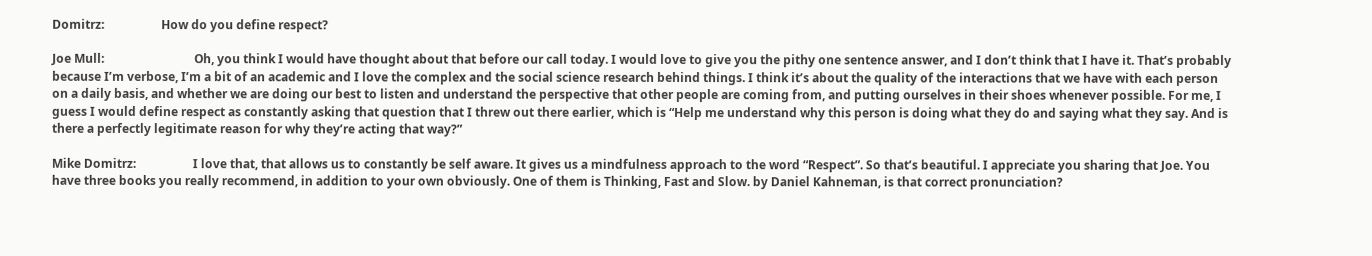Domitrz:                   How do you define respect?

Joe Mull:                              Oh, you think I would have thought about that before our call today. I would love to give you the pithy one sentence answer, and I don’t think that I have it. That’s probably because I’m verbose, I’m a bit of an academic and I love the complex and the social science research behind things. I think it’s about the quality of the interactions that we have with each person on a daily basis, and whether we are doing our best to listen and understand the perspective that other people are coming from, and putting ourselves in their shoes whenever possible. For me, I guess I would define respect as constantly asking that question that I threw out there earlier, which is “Help me understand why this person is doing what they do and saying what they say. And is there a perfectly legitimate reason for why they’re acting that way?”

Mike Domitrz:                   I love that, that allows us to constantly be self aware. It gives us a mindfulness approach to the word “Respect”. So that’s beautiful. I appreciate you sharing that Joe. You have three books you really recommend, in addition to your own obviously. One of them is Thinking, Fast and Slow. by Daniel Kahneman, is that correct pronunciation?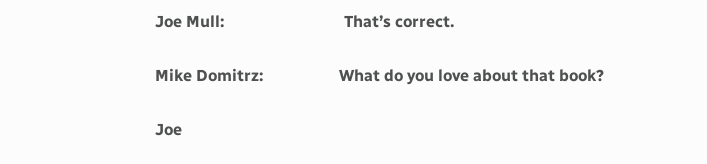Joe Mull:                              That’s correct.

Mike Domitrz:                   What do you love about that book?

Joe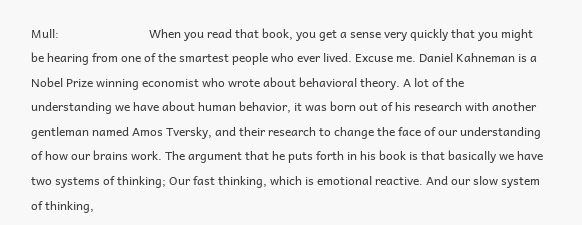Mull:                              When you read that book, you get a sense very quickly that you might be hearing from one of the smartest people who ever lived. Excuse me. Daniel Kahneman is a Nobel Prize winning economist who wrote about behavioral theory. A lot of the understanding we have about human behavior, it was born out of his research with another gentleman named Amos Tversky, and their research to change the face of our understanding of how our brains work. The argument that he puts forth in his book is that basically we have two systems of thinking; Our fast thinking, which is emotional reactive. And our slow system of thinking,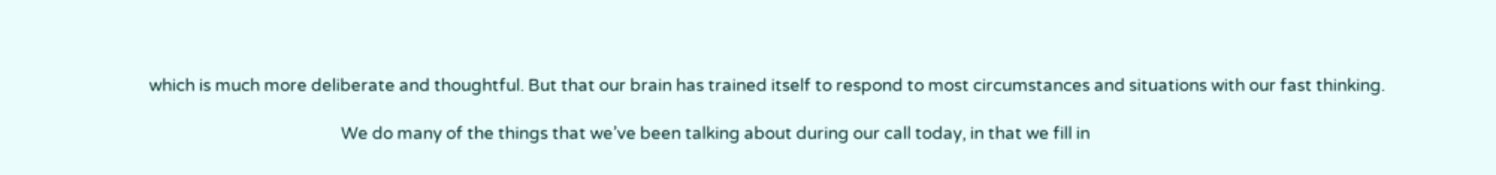which is much more deliberate and thoughtful. But that our brain has trained itself to respond to most circumstances and situations with our fast thinking.

                                                We do many of the things that we’ve been talking about during our call today, in that we fill in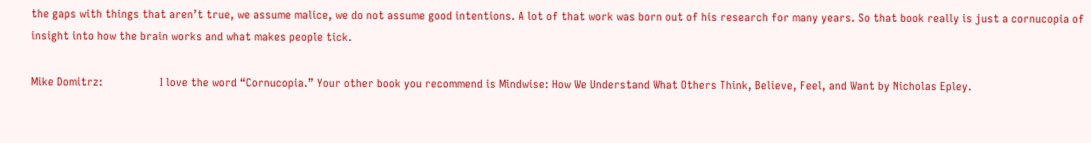the gaps with things that aren’t true, we assume malice, we do not assume good intentions. A lot of that work was born out of his research for many years. So that book really is just a cornucopia of insight into how the brain works and what makes people tick.

Mike Domitrz:                   I love the word “Cornucopia.” Your other book you recommend is Mindwise: How We Understand What Others Think, Believe, Feel, and Want by Nicholas Epley.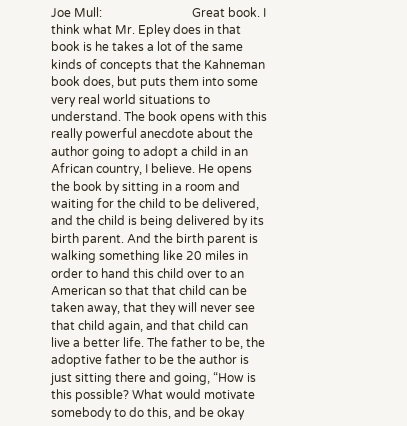Joe Mull:                              Great book. I think what Mr. Epley does in that book is he takes a lot of the same kinds of concepts that the Kahneman book does, but puts them into some very real world situations to understand. The book opens with this really powerful anecdote about the author going to adopt a child in an African country, I believe. He opens the book by sitting in a room and waiting for the child to be delivered, and the child is being delivered by its birth parent. And the birth parent is walking something like 20 miles in order to hand this child over to an American so that that child can be taken away, that they will never see that child again, and that child can live a better life. The father to be, the adoptive father to be the author is just sitting there and going, “How is this possible? What would motivate somebody to do this, and be okay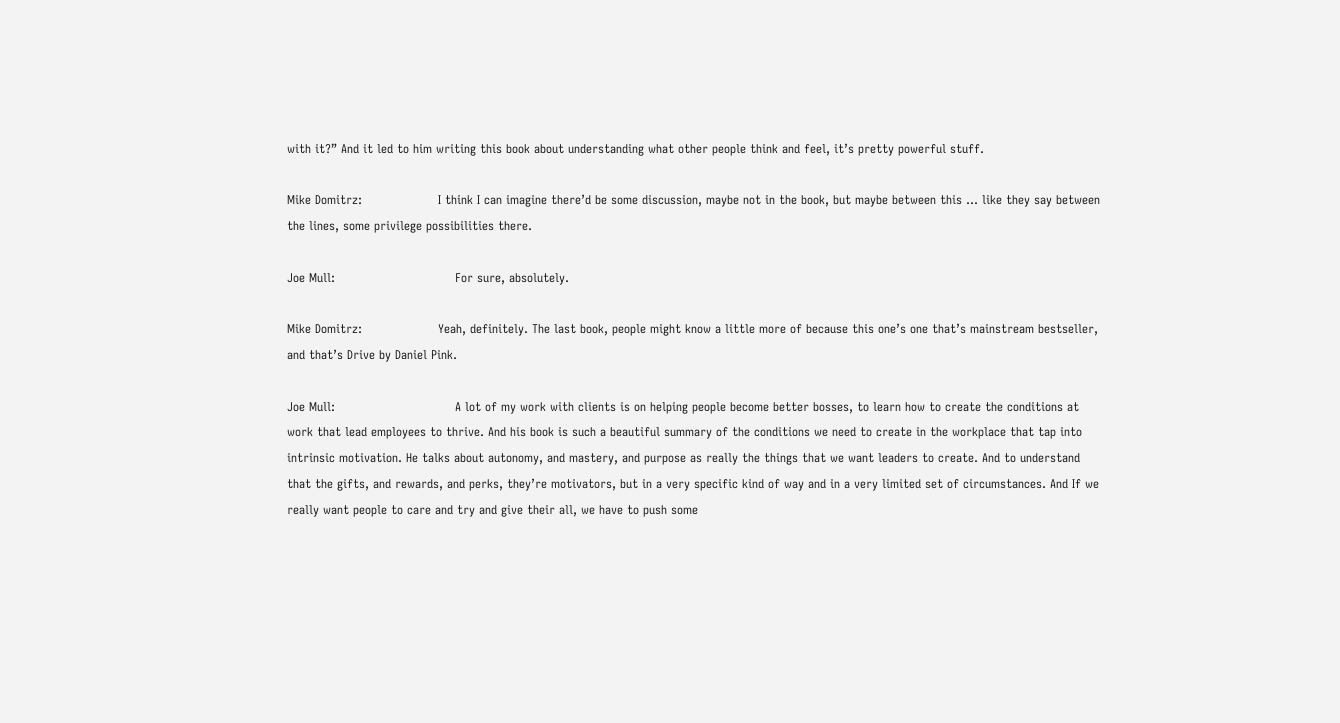with it?” And it led to him writing this book about understanding what other people think and feel, it’s pretty powerful stuff.

Mike Domitrz:                   I think I can imagine there’d be some discussion, maybe not in the book, but maybe between this … like they say between the lines, some privilege possibilities there.

Joe Mull:                              For sure, absolutely.

Mike Domitrz:                   Yeah, definitely. The last book, people might know a little more of because this one’s one that’s mainstream bestseller, and that’s Drive by Daniel Pink.

Joe Mull:                              A lot of my work with clients is on helping people become better bosses, to learn how to create the conditions at work that lead employees to thrive. And his book is such a beautiful summary of the conditions we need to create in the workplace that tap into intrinsic motivation. He talks about autonomy, and mastery, and purpose as really the things that we want leaders to create. And to understand that the gifts, and rewards, and perks, they’re motivators, but in a very specific kind of way and in a very limited set of circumstances. And If we really want people to care and try and give their all, we have to push some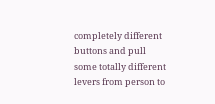completely different buttons and pull some totally different levers from person to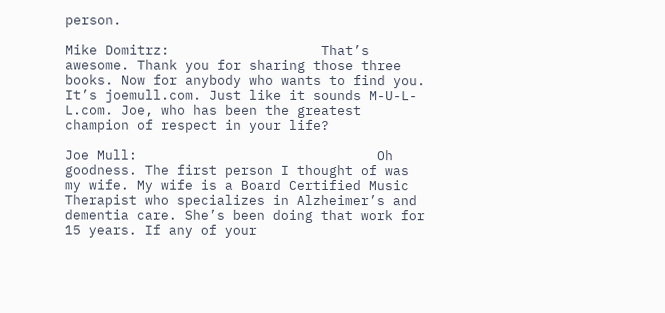person.

Mike Domitrz:                   That’s awesome. Thank you for sharing those three books. Now for anybody who wants to find you. It’s joemull.com. Just like it sounds M-U-L-L.com. Joe, who has been the greatest champion of respect in your life?

Joe Mull:                              Oh goodness. The first person I thought of was my wife. My wife is a Board Certified Music Therapist who specializes in Alzheimer’s and dementia care. She’s been doing that work for 15 years. If any of your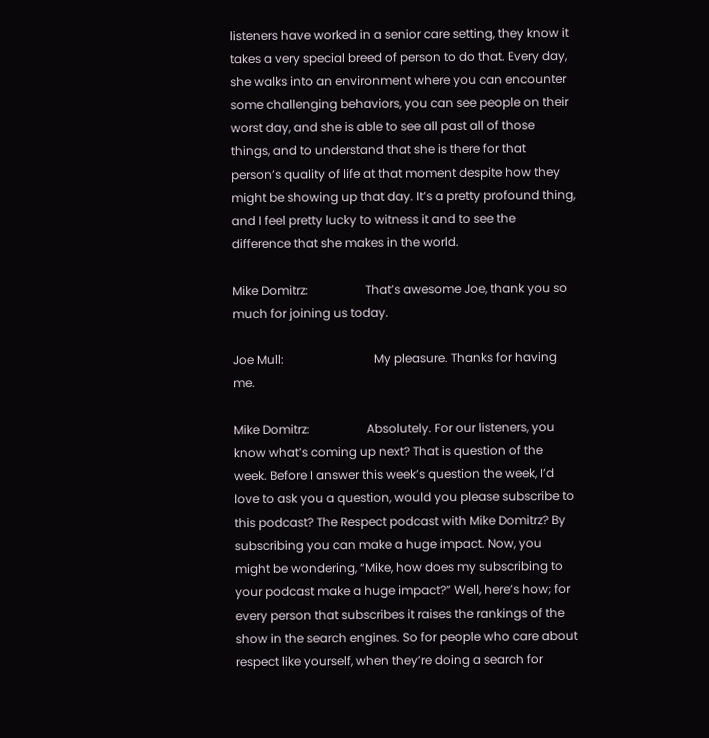listeners have worked in a senior care setting, they know it takes a very special breed of person to do that. Every day, she walks into an environment where you can encounter some challenging behaviors, you can see people on their worst day, and she is able to see all past all of those things, and to understand that she is there for that person’s quality of life at that moment despite how they might be showing up that day. It’s a pretty profound thing, and I feel pretty lucky to witness it and to see the difference that she makes in the world.

Mike Domitrz:                   That’s awesome Joe, thank you so much for joining us today.

Joe Mull:                              My pleasure. Thanks for having me.

Mike Domitrz:                   Absolutely. For our listeners, you know what’s coming up next? That is question of the week. Before I answer this week’s question the week, I’d love to ask you a question, would you please subscribe to this podcast? The Respect podcast with Mike Domitrz? By subscribing you can make a huge impact. Now, you might be wondering, “Mike, how does my subscribing to your podcast make a huge impact?” Well, here’s how; for every person that subscribes it raises the rankings of the show in the search engines. So for people who care about respect like yourself, when they’re doing a search for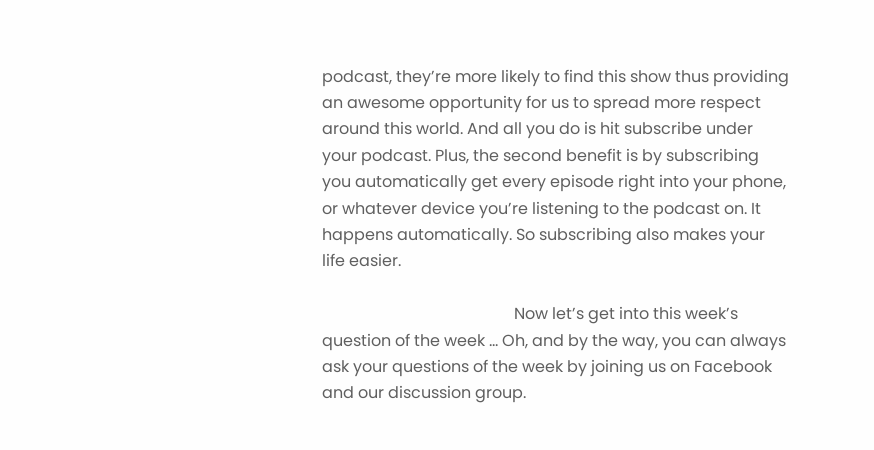podcast, they’re more likely to find this show thus providing an awesome opportunity for us to spread more respect around this world. And all you do is hit subscribe under your podcast. Plus, the second benefit is by subscribing you automatically get every episode right into your phone, or whatever device you’re listening to the podcast on. It happens automatically. So subscribing also makes your life easier.

                                                Now let’s get into this week’s question of the week … Oh, and by the way, you can always ask your questions of the week by joining us on Facebook and our discussion group.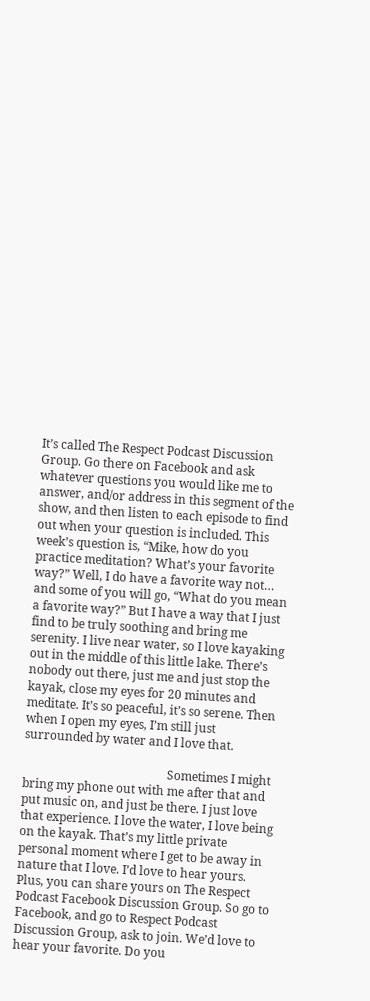It’s called The Respect Podcast Discussion Group. Go there on Facebook and ask whatever questions you would like me to answer, and/or address in this segment of the show, and then listen to each episode to find out when your question is included. This week’s question is, “Mike, how do you practice meditation? What’s your favorite way?” Well, I do have a favorite way not… and some of you will go, “What do you mean a favorite way?” But I have a way that I just find to be truly soothing and bring me serenity. I live near water, so I love kayaking out in the middle of this little lake. There’s nobody out there, just me and just stop the kayak, close my eyes for 20 minutes and meditate. It’s so peaceful, it’s so serene. Then when I open my eyes, I’m still just surrounded by water and I love that.

                                                Sometimes I might bring my phone out with me after that and put music on, and just be there. I just love that experience. I love the water, I love being on the kayak. That’s my little private personal moment where I get to be away in nature that I love. I’d love to hear yours. Plus, you can share yours on The Respect Podcast Facebook Discussion Group. So go to Facebook, and go to Respect Podcast Discussion Group, ask to join. We’d love to hear your favorite. Do you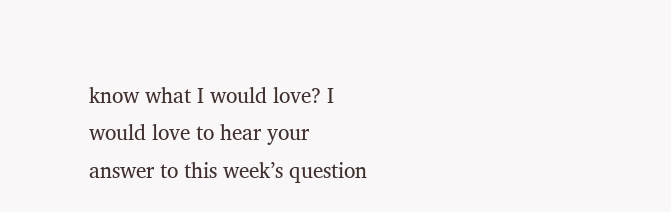know what I would love? I would love to hear your answer to this week’s question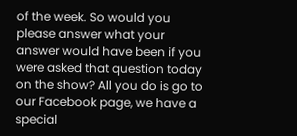of the week. So would you please answer what your answer would have been if you were asked that question today on the show? All you do is go to our Facebook page, we have a special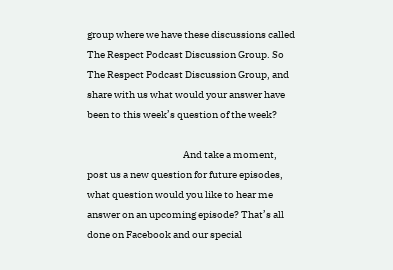group where we have these discussions called The Respect Podcast Discussion Group. So The Respect Podcast Discussion Group, and share with us what would your answer have been to this week’s question of the week?

                                                And take a moment, post us a new question for future episodes, what question would you like to hear me answer on an upcoming episode? That’s all done on Facebook and our special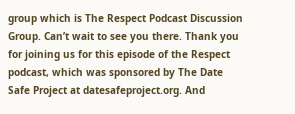group which is The Respect Podcast Discussion Group. Can’t wait to see you there. Thank you for joining us for this episode of the Respect podcast, which was sponsored by The Date Safe Project at datesafeproject.org. And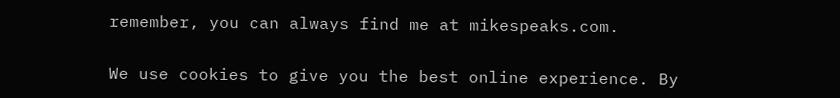remember, you can always find me at mikespeaks.com.


We use cookies to give you the best online experience. By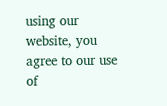using our website, you agree to our use of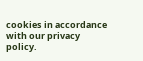cookies in accordance with our privacy policy.